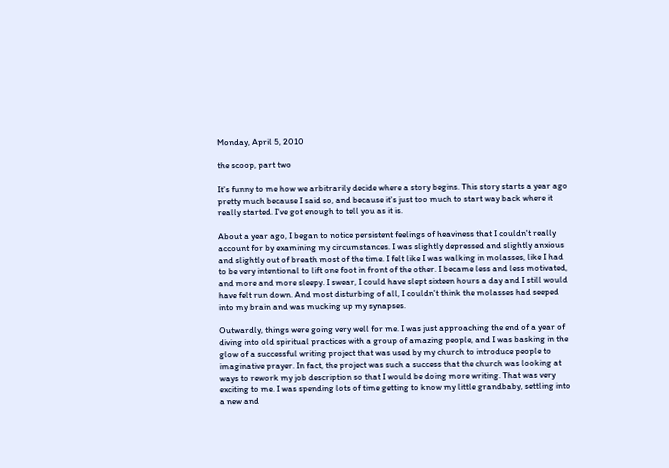Monday, April 5, 2010

the scoop, part two

It's funny to me how we arbitrarily decide where a story begins. This story starts a year ago pretty much because I said so, and because it's just too much to start way back where it really started. I've got enough to tell you as it is.

About a year ago, I began to notice persistent feelings of heaviness that I couldn't really account for by examining my circumstances. I was slightly depressed and slightly anxious and slightly out of breath most of the time. I felt like I was walking in molasses, like I had to be very intentional to lift one foot in front of the other. I became less and less motivated, and more and more sleepy. I swear, I could have slept sixteen hours a day and I still would have felt run down. And most disturbing of all, I couldn't think the molasses had seeped into my brain and was mucking up my synapses.

Outwardly, things were going very well for me. I was just approaching the end of a year of diving into old spiritual practices with a group of amazing people, and I was basking in the glow of a successful writing project that was used by my church to introduce people to imaginative prayer. In fact, the project was such a success that the church was looking at ways to rework my job description so that I would be doing more writing. That was very exciting to me. I was spending lots of time getting to know my little grandbaby, settling into a new and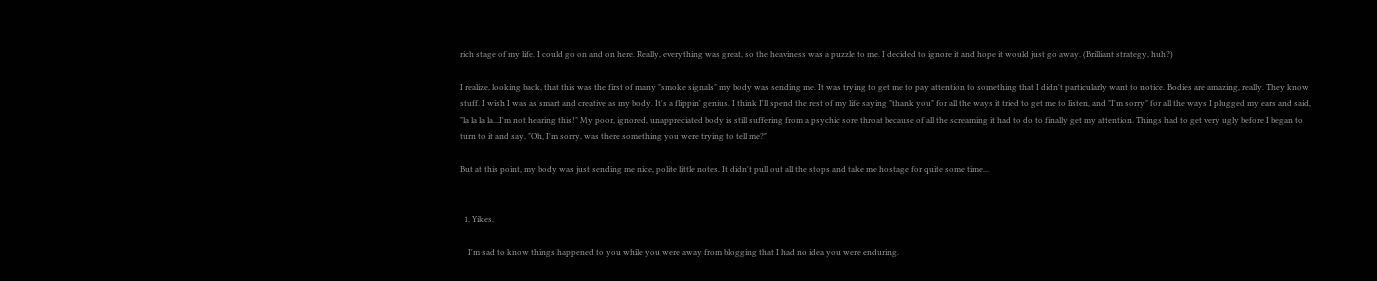rich stage of my life. I could go on and on here. Really, everything was great, so the heaviness was a puzzle to me. I decided to ignore it and hope it would just go away. (Brilliant strategy, huh?)

I realize, looking back, that this was the first of many "smoke signals" my body was sending me. It was trying to get me to pay attention to something that I didn't particularly want to notice. Bodies are amazing, really. They know stuff. I wish I was as smart and creative as my body. It's a flippin' genius. I think I'll spend the rest of my life saying "thank you" for all the ways it tried to get me to listen, and "I'm sorry" for all the ways I plugged my ears and said, "la la la la...I'm not hearing this!" My poor, ignored, unappreciated body is still suffering from a psychic sore throat because of all the screaming it had to do to finally get my attention. Things had to get very ugly before I began to turn to it and say, "Oh, I'm sorry, was there something you were trying to tell me?"

But at this point, my body was just sending me nice, polite little notes. It didn't pull out all the stops and take me hostage for quite some time...


  1. Yikes.

    I'm sad to know things happened to you while you were away from blogging that I had no idea you were enduring.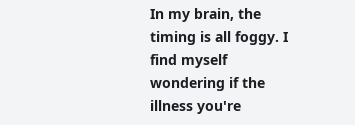In my brain, the timing is all foggy. I find myself wondering if the illness you're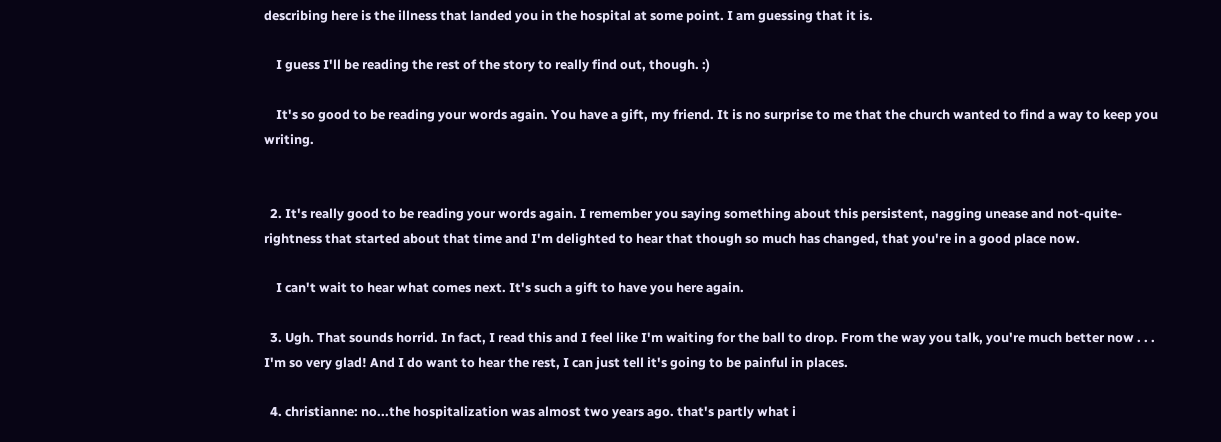describing here is the illness that landed you in the hospital at some point. I am guessing that it is.

    I guess I'll be reading the rest of the story to really find out, though. :)

    It's so good to be reading your words again. You have a gift, my friend. It is no surprise to me that the church wanted to find a way to keep you writing.


  2. It's really good to be reading your words again. I remember you saying something about this persistent, nagging unease and not-quite-rightness that started about that time and I'm delighted to hear that though so much has changed, that you're in a good place now.

    I can't wait to hear what comes next. It's such a gift to have you here again.

  3. Ugh. That sounds horrid. In fact, I read this and I feel like I'm waiting for the ball to drop. From the way you talk, you're much better now . . . I'm so very glad! And I do want to hear the rest, I can just tell it's going to be painful in places.

  4. christianne: no...the hospitalization was almost two years ago. that's partly what i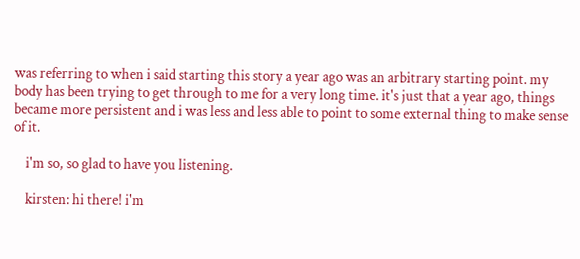was referring to when i said starting this story a year ago was an arbitrary starting point. my body has been trying to get through to me for a very long time. it's just that a year ago, things became more persistent and i was less and less able to point to some external thing to make sense of it.

    i'm so, so glad to have you listening.

    kirsten: hi there! i'm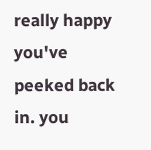really happy you've peeked back in. you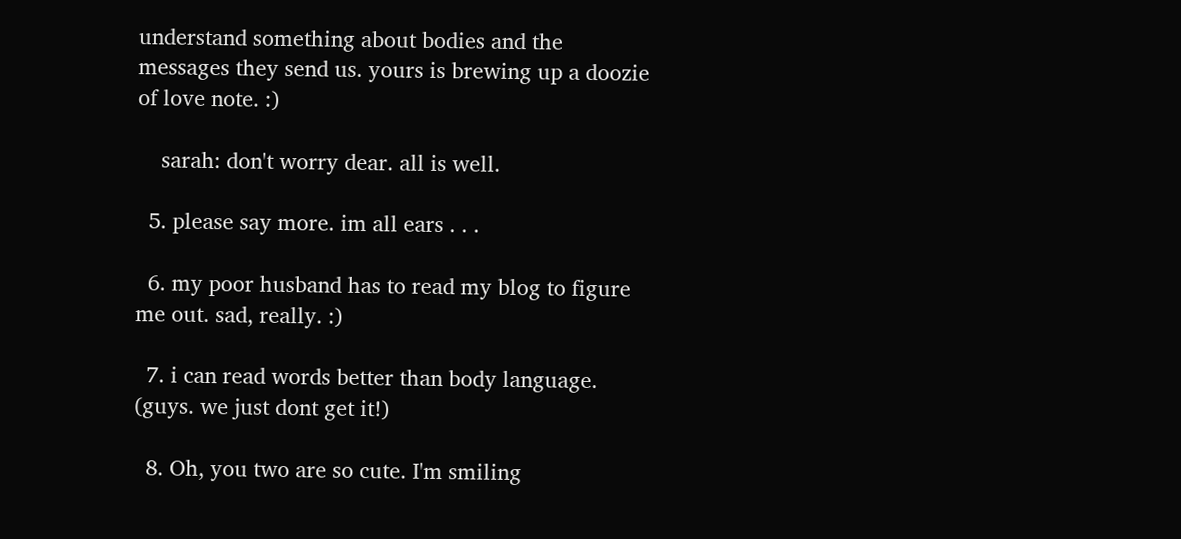understand something about bodies and the messages they send us. yours is brewing up a doozie of love note. :)

    sarah: don't worry dear. all is well.

  5. please say more. im all ears . . .

  6. my poor husband has to read my blog to figure me out. sad, really. :)

  7. i can read words better than body language. (guys. we just dont get it!)

  8. Oh, you two are so cute. I'm smiling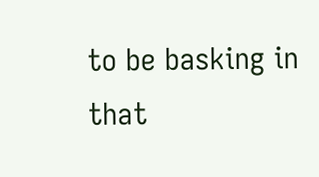to be basking in that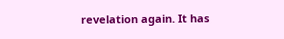revelation again. It has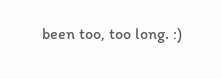been too, too long. :)